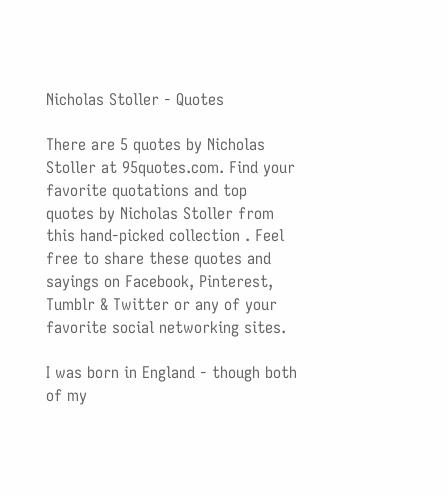Nicholas Stoller - Quotes

There are 5 quotes by Nicholas Stoller at 95quotes.com. Find your favorite quotations and top quotes by Nicholas Stoller from this hand-picked collection . Feel free to share these quotes and sayings on Facebook, Pinterest, Tumblr & Twitter or any of your favorite social networking sites.

I was born in England - though both of my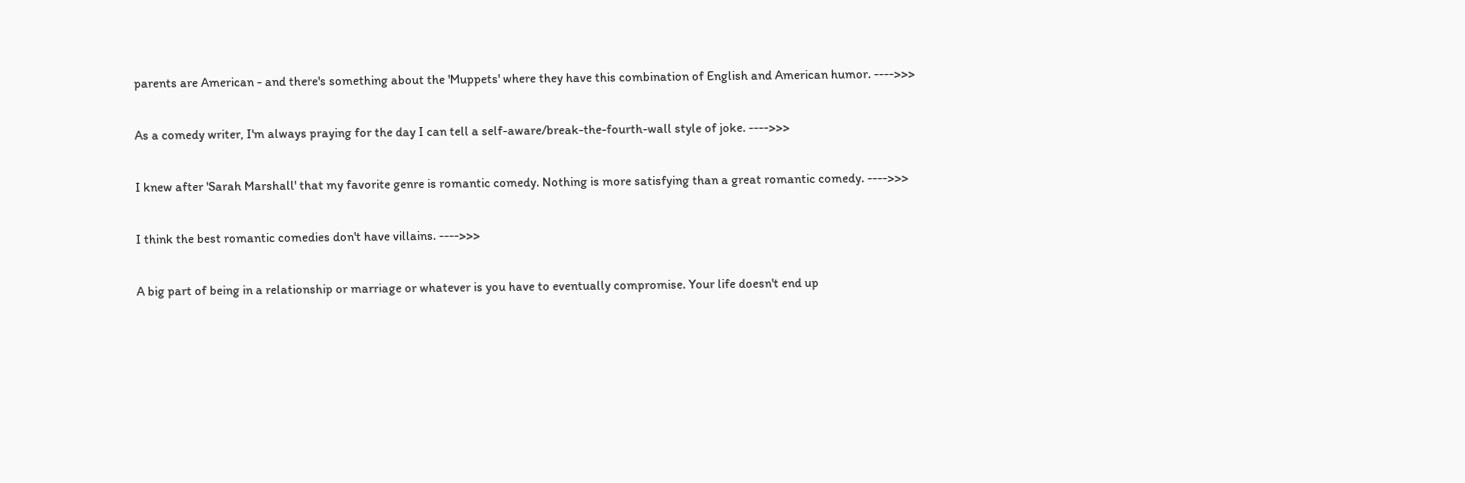parents are American - and there's something about the 'Muppets' where they have this combination of English and American humor. ---->>>

As a comedy writer, I'm always praying for the day I can tell a self-aware/break-the-fourth-wall style of joke. ---->>>

I knew after 'Sarah Marshall' that my favorite genre is romantic comedy. Nothing is more satisfying than a great romantic comedy. ---->>>

I think the best romantic comedies don't have villains. ---->>>

A big part of being in a relationship or marriage or whatever is you have to eventually compromise. Your life doesn't end up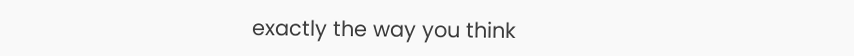exactly the way you think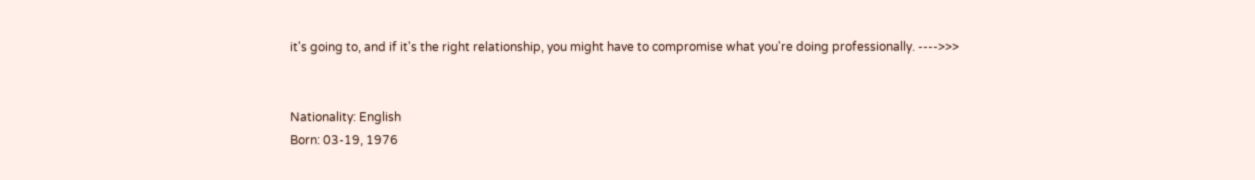it's going to, and if it's the right relationship, you might have to compromise what you're doing professionally. ---->>>


Nationality: English
Born: 03-19, 1976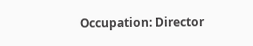Occupation: Director